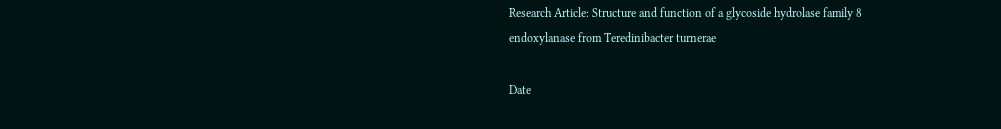Research Article: Structure and function of a glycoside hydrolase family 8 endoxylanase from Teredinibacter turnerae

Date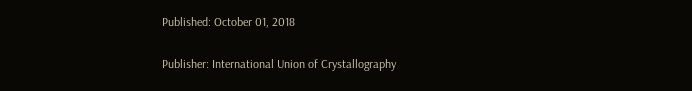Published: October 01, 2018

Publisher: International Union of Crystallography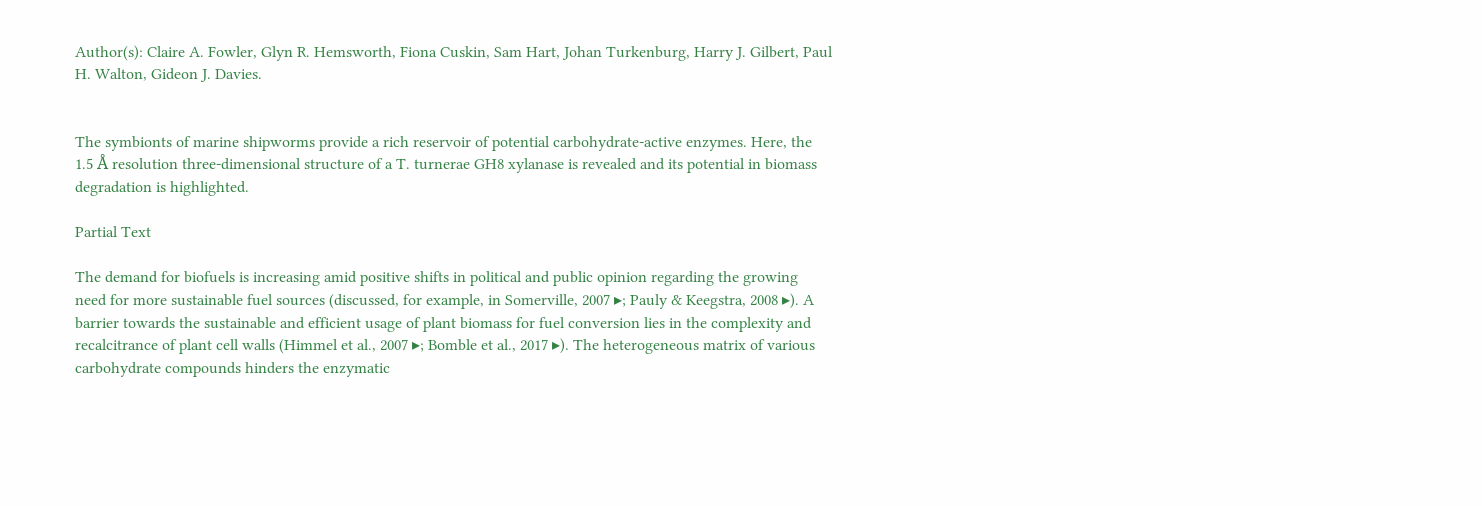Author(s): Claire A. Fowler, Glyn R. Hemsworth, Fiona Cuskin, Sam Hart, Johan Turkenburg, Harry J. Gilbert, Paul H. Walton, Gideon J. Davies.


The symbionts of marine shipworms provide a rich reservoir of potential carbohydrate-active enzymes. Here, the 1.5 Å resolution three-dimensional structure of a T. turnerae GH8 xylanase is revealed and its potential in biomass degradation is highlighted.

Partial Text

The demand for biofuels is increasing amid positive shifts in political and public opinion regarding the growing need for more sustainable fuel sources (discussed, for example, in Somerville, 2007 ▸; Pauly & Keegstra, 2008 ▸). A barrier towards the sustainable and efficient usage of plant biomass for fuel conversion lies in the complexity and recalcitrance of plant cell walls (Himmel et al., 2007 ▸; Bomble et al., 2017 ▸). The heterogeneous matrix of various carbohydrate compounds hinders the enzymatic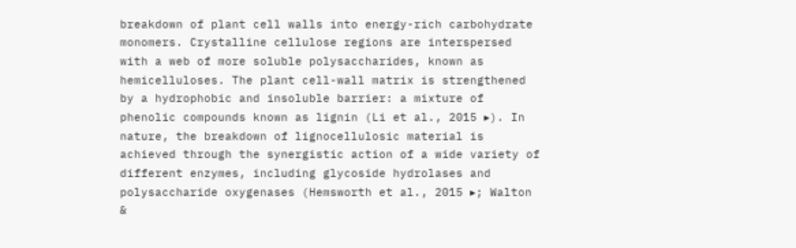breakdown of plant cell walls into energy-rich carbohydrate monomers. Crystalline cellulose regions are interspersed with a web of more soluble polysaccharides, known as hemicelluloses. The plant cell-wall matrix is strengthened by a hydrophobic and insoluble barrier: a mixture of phenolic compounds known as lignin (Li et al., 2015 ▸). In nature, the breakdown of lignocellulosic material is achieved through the synergistic action of a wide variety of different enzymes, including glycoside hydrolases and polysaccharide oxygenases (Hemsworth et al., 2015 ▸; Walton &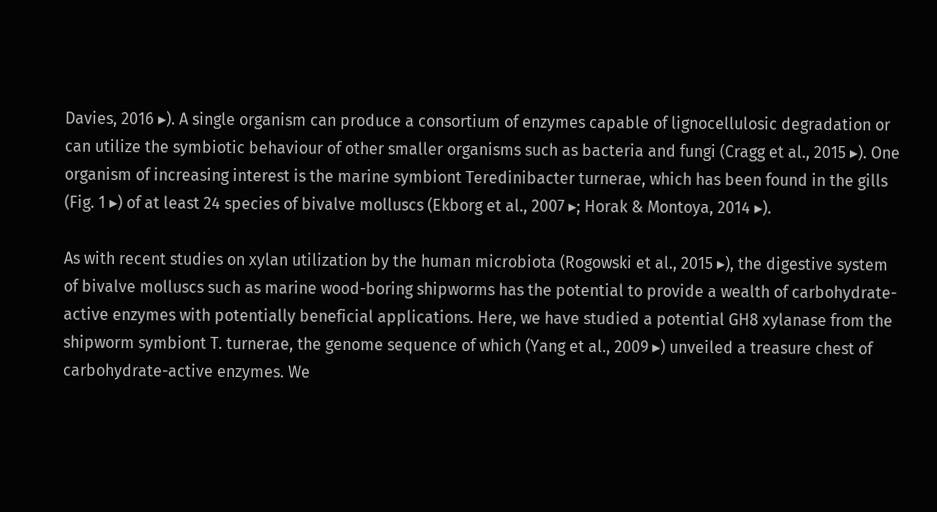Davies, 2016 ▸). A single organism can produce a consortium of enzymes capable of lignocellulosic degradation or can utilize the symbiotic behaviour of other smaller organisms such as bacteria and fungi (Cragg et al., 2015 ▸). One organism of increasing interest is the marine symbiont Teredinibacter turnerae, which has been found in the gills (Fig. 1 ▸) of at least 24 species of bivalve molluscs (Ekborg et al., 2007 ▸; Horak & Montoya, 2014 ▸).

As with recent studies on xylan utilization by the human microbiota (Rogowski et al., 2015 ▸), the digestive system of bivalve molluscs such as marine wood-boring shipworms has the potential to provide a wealth of carbohydrate-active enzymes with potentially beneficial applications. Here, we have studied a potential GH8 xylanase from the shipworm symbiont T. turnerae, the genome sequence of which (Yang et al., 2009 ▸) unveiled a treasure chest of carbohydrate-active enzymes. We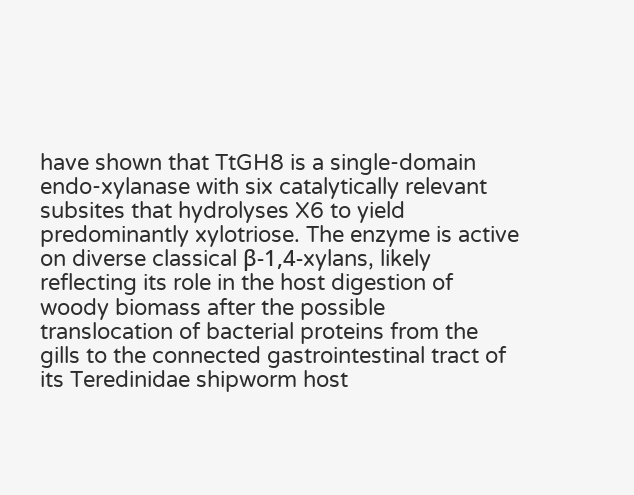have shown that TtGH8 is a single-domain endo-xylanase with six catalytically relevant subsites that hydrolyses X6 to yield predominantly xylotriose. The enzyme is active on diverse classical β-1,4-xylans, likely reflecting its role in the host digestion of woody biomass after the possible translocation of bacterial proteins from the gills to the connected gastrointestinal tract of its Teredinidae shipworm host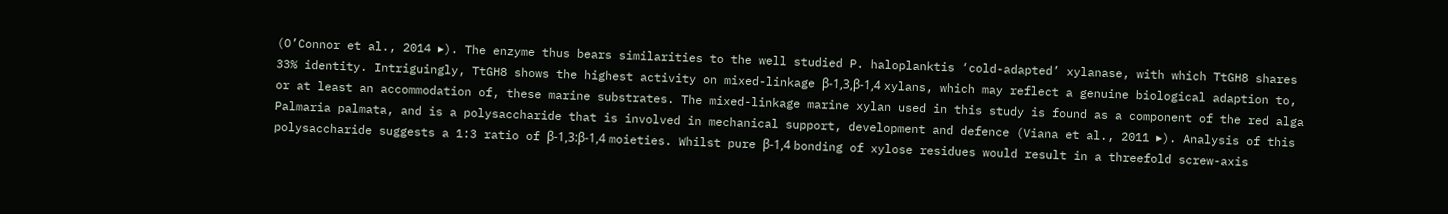(O’Connor et al., 2014 ▸). The enzyme thus bears similarities to the well studied P. haloplanktis ‘cold-adapted’ xylanase, with which TtGH8 shares 33% identity. Intriguingly, TtGH8 shows the highest activity on mixed-linkage β-1,3,β-1,4 xylans, which may reflect a genuine biological adaption to, or at least an accommodation of, these marine substrates. The mixed-linkage marine xylan used in this study is found as a component of the red alga Palmaria palmata, and is a polysaccharide that is involved in mechanical support, development and defence (Viana et al., 2011 ▸). Analysis of this polysaccharide suggests a 1:3 ratio of β-1,3:β-1,4 moieties. Whilst pure β-1,4 bonding of xylose residues would result in a threefold screw-axis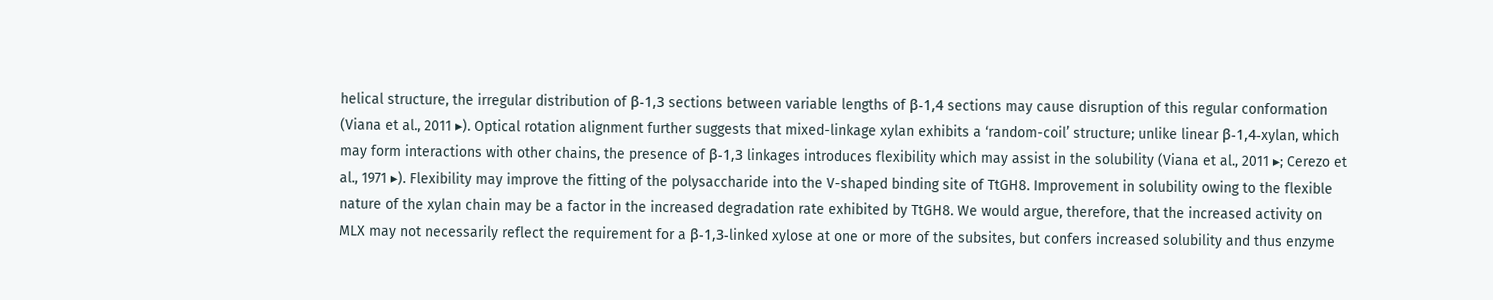helical structure, the irregular distribution of β-1,3 sections between variable lengths of β-1,4 sections may cause disruption of this regular conformation (Viana et al., 2011 ▸). Optical rotation alignment further suggests that mixed-linkage xylan exhibits a ‘random-coil’ structure; unlike linear β-1,4-xylan, which may form interactions with other chains, the presence of β-1,3 linkages introduces flexibility which may assist in the solubility (Viana et al., 2011 ▸; Cerezo et al., 1971 ▸). Flexibility may improve the fitting of the polysaccharide into the V-shaped binding site of TtGH8. Improvement in solubility owing to the flexible nature of the xylan chain may be a factor in the increased degradation rate exhibited by TtGH8. We would argue, therefore, that the increased activity on MLX may not necessarily reflect the requirement for a β-1,3-linked xylose at one or more of the subsites, but confers increased solubility and thus enzyme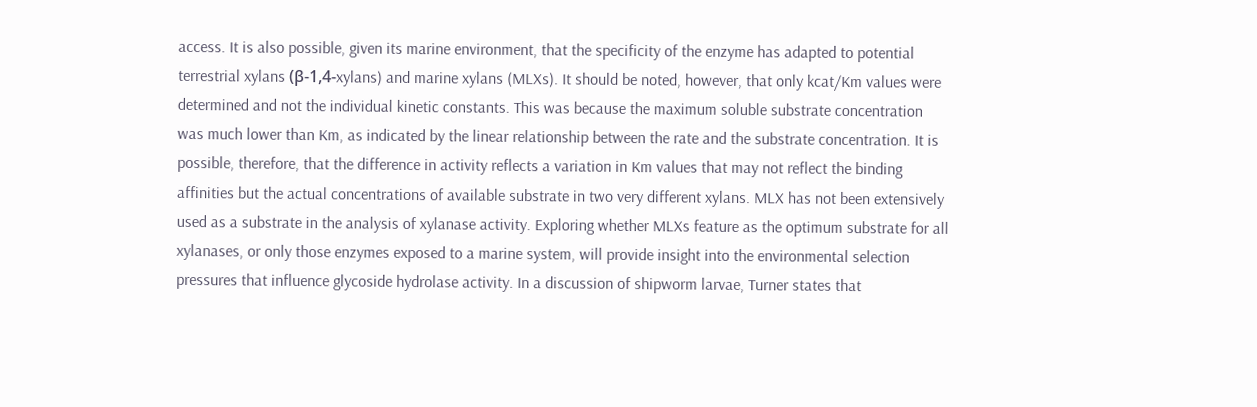access. It is also possible, given its marine environment, that the specificity of the enzyme has adapted to potential terrestrial xylans (β-1,4-xylans) and marine xylans (MLXs). It should be noted, however, that only kcat/Km values were determined and not the individual kinetic constants. This was because the maximum soluble substrate concentration was much lower than Km, as indicated by the linear relationship between the rate and the substrate concentration. It is possible, therefore, that the difference in activity reflects a variation in Km values that may not reflect the binding affinities but the actual concentrations of available substrate in two very different xylans. MLX has not been extensively used as a substrate in the analysis of xylanase activity. Exploring whether MLXs feature as the optimum substrate for all xylanases, or only those enzymes exposed to a marine system, will provide insight into the environmental selection pressures that influence glycoside hydrolase activity. In a discussion of shipworm larvae, Turner states that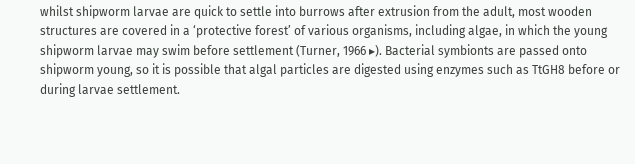whilst shipworm larvae are quick to settle into burrows after extrusion from the adult, most wooden structures are covered in a ‘protective forest’ of various organisms, including algae, in which the young shipworm larvae may swim before settlement (Turner, 1966 ▸). Bacterial symbionts are passed onto shipworm young, so it is possible that algal particles are digested using enzymes such as TtGH8 before or during larvae settlement.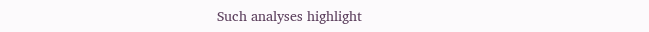Such analyses highlight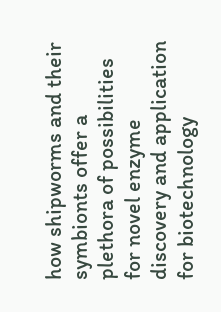how shipworms and their symbionts offer a plethora of possibilities for novel enzyme discovery and application for biotechnology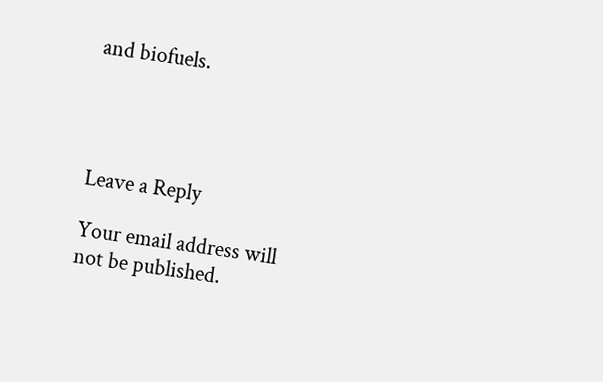and biofuels.




Leave a Reply

Your email address will not be published.